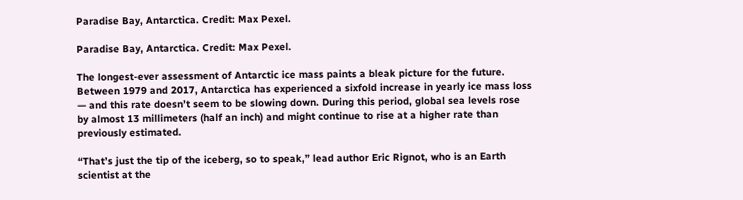Paradise Bay, Antarctica. Credit: Max Pexel.

Paradise Bay, Antarctica. Credit: Max Pexel.

The longest-ever assessment of Antarctic ice mass paints a bleak picture for the future. Between 1979 and 2017, Antarctica has experienced a sixfold increase in yearly ice mass loss — and this rate doesn’t seem to be slowing down. During this period, global sea levels rose by almost 13 millimeters (half an inch) and might continue to rise at a higher rate than previously estimated.

“That’s just the tip of the iceberg, so to speak,” lead author Eric Rignot, who is an Earth scientist at the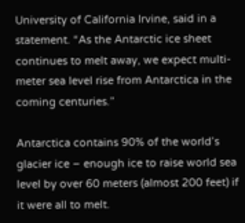University of California Irvine, said in a statement. “As the Antarctic ice sheet continues to melt away, we expect multi-meter sea level rise from Antarctica in the coming centuries.”

Antarctica contains 90% of the world’s glacier ice – enough ice to raise world sea level by over 60 meters (almost 200 feet) if it were all to melt.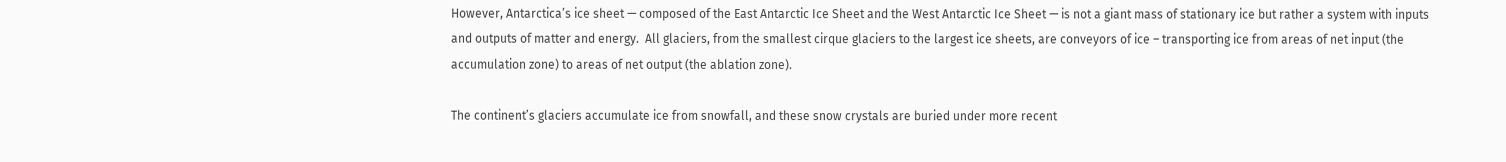However, Antarctica’s ice sheet — composed of the East Antarctic Ice Sheet and the West Antarctic Ice Sheet — is not a giant mass of stationary ice but rather a system with inputs and outputs of matter and energy.  All glaciers, from the smallest cirque glaciers to the largest ice sheets, are conveyors of ice – transporting ice from areas of net input (the accumulation zone) to areas of net output (the ablation zone).

The continent’s glaciers accumulate ice from snowfall, and these snow crystals are buried under more recent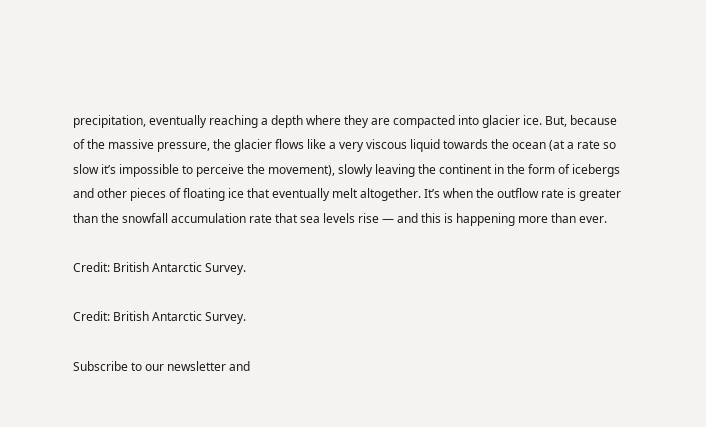precipitation, eventually reaching a depth where they are compacted into glacier ice. But, because of the massive pressure, the glacier flows like a very viscous liquid towards the ocean (at a rate so slow it’s impossible to perceive the movement), slowly leaving the continent in the form of icebergs and other pieces of floating ice that eventually melt altogether. It’s when the outflow rate is greater than the snowfall accumulation rate that sea levels rise — and this is happening more than ever.

Credit: British Antarctic Survey.

Credit: British Antarctic Survey.

Subscribe to our newsletter and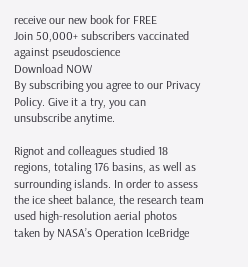receive our new book for FREE
Join 50,000+ subscribers vaccinated against pseudoscience
Download NOW
By subscribing you agree to our Privacy Policy. Give it a try, you can unsubscribe anytime.

Rignot and colleagues studied 18 regions, totaling 176 basins, as well as surrounding islands. In order to assess the ice sheet balance, the research team used high-resolution aerial photos taken by NASA’s Operation IceBridge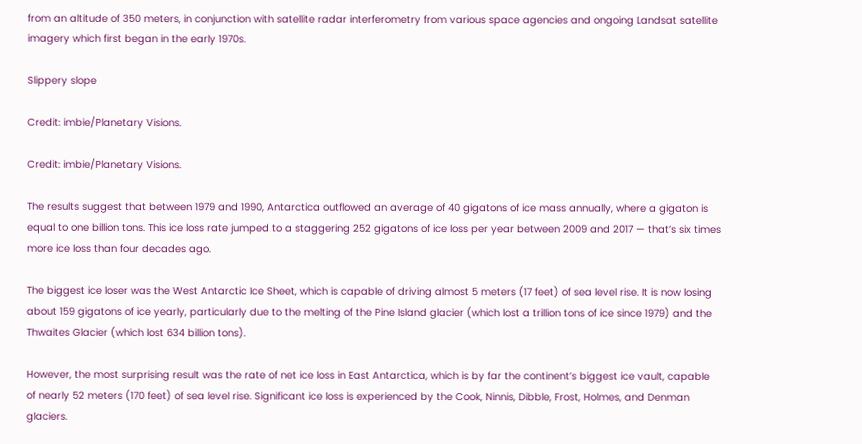from an altitude of 350 meters, in conjunction with satellite radar interferometry from various space agencies and ongoing Landsat satellite imagery which first began in the early 1970s.

Slippery slope

Credit: imbie/Planetary Visions.

Credit: imbie/Planetary Visions.

The results suggest that between 1979 and 1990, Antarctica outflowed an average of 40 gigatons of ice mass annually, where a gigaton is equal to one billion tons. This ice loss rate jumped to a staggering 252 gigatons of ice loss per year between 2009 and 2017 — that’s six times more ice loss than four decades ago.

The biggest ice loser was the West Antarctic Ice Sheet, which is capable of driving almost 5 meters (17 feet) of sea level rise. It is now losing about 159 gigatons of ice yearly, particularly due to the melting of the Pine Island glacier (which lost a trillion tons of ice since 1979) and the Thwaites Glacier (which lost 634 billion tons).

However, the most surprising result was the rate of net ice loss in East Antarctica, which is by far the continent’s biggest ice vault, capable of nearly 52 meters (170 feet) of sea level rise. Significant ice loss is experienced by the Cook, Ninnis, Dibble, Frost, Holmes, and Denman glaciers.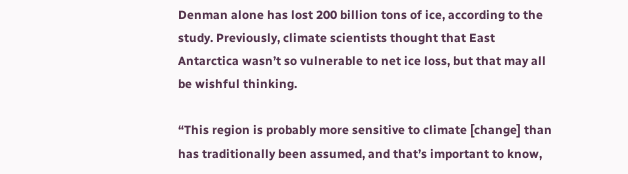Denman alone has lost 200 billion tons of ice, according to the study. Previously, climate scientists thought that East Antarctica wasn’t so vulnerable to net ice loss, but that may all be wishful thinking.

“This region is probably more sensitive to climate [change] than has traditionally been assumed, and that’s important to know,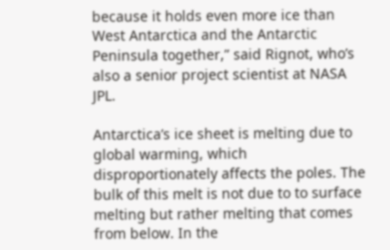because it holds even more ice than West Antarctica and the Antarctic Peninsula together,” said Rignot, who’s also a senior project scientist at NASA JPL.

Antarctica’s ice sheet is melting due to global warming, which disproportionately affects the poles. The bulk of this melt is not due to to surface melting but rather melting that comes from below. In the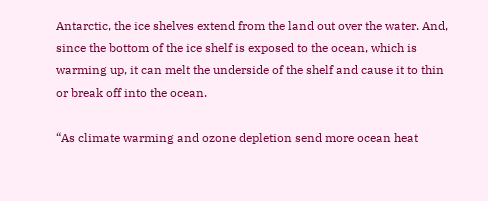Antarctic, the ice shelves extend from the land out over the water. And, since the bottom of the ice shelf is exposed to the ocean, which is warming up, it can melt the underside of the shelf and cause it to thin or break off into the ocean.

“As climate warming and ozone depletion send more ocean heat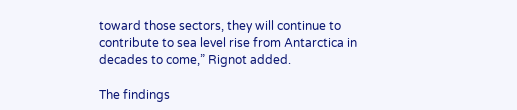toward those sectors, they will continue to contribute to sea level rise from Antarctica in decades to come,” Rignot added.

The findings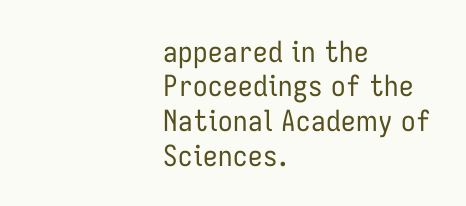appeared in the Proceedings of the National Academy of Sciences.